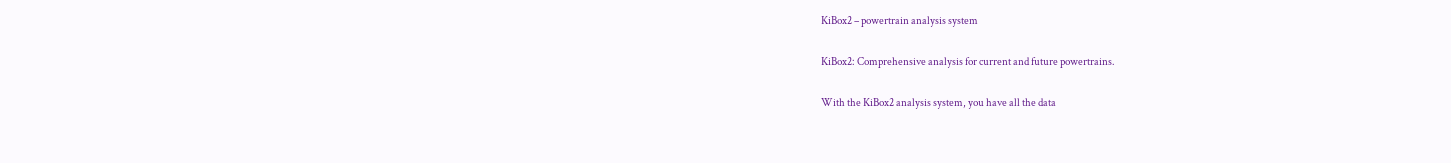KiBox2 – powertrain analysis system

KiBox2: Comprehensive analysis for current and future powertrains.

With the KiBox2 analysis system, you have all the data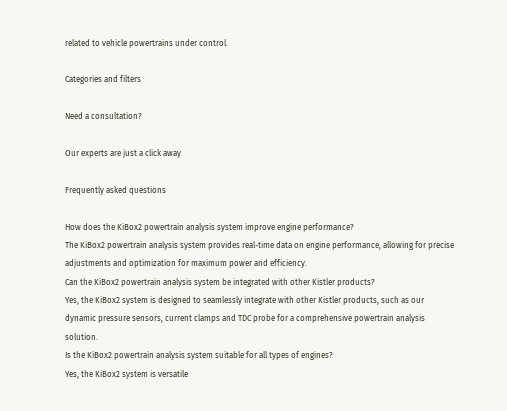related to vehicle powertrains under control.

Categories and filters

Need a consultation?

Our experts are just a click away

Frequently asked questions

How does the KiBox2 powertrain analysis system improve engine performance?
The KiBox2 powertrain analysis system provides real-time data on engine performance, allowing for precise adjustments and optimization for maximum power and efficiency.
Can the KiBox2 powertrain analysis system be integrated with other Kistler products?
Yes, the KiBox2 system is designed to seamlessly integrate with other Kistler products, such as our dynamic pressure sensors, current clamps and TDC probe for a comprehensive powertrain analysis solution.
Is the KiBox2 powertrain analysis system suitable for all types of engines?
Yes, the KiBox2 system is versatile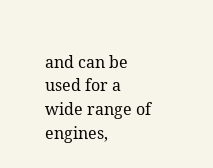and can be used for a wide range of engines,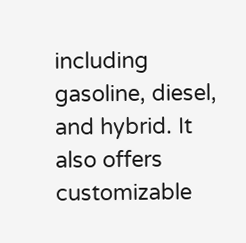including gasoline, diesel, and hybrid. It also offers customizable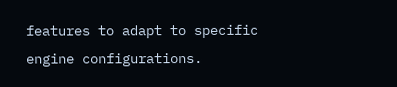features to adapt to specific engine configurations.